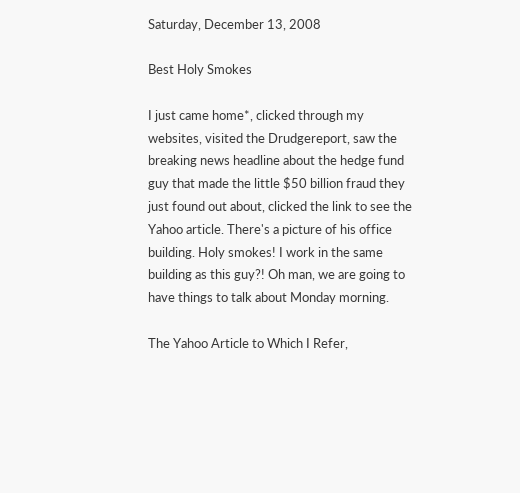Saturday, December 13, 2008

Best Holy Smokes

I just came home*, clicked through my websites, visited the Drudgereport, saw the breaking news headline about the hedge fund guy that made the little $50 billion fraud they just found out about, clicked the link to see the Yahoo article. There's a picture of his office building. Holy smokes! I work in the same building as this guy?! Oh man, we are going to have things to talk about Monday morning.

The Yahoo Article to Which I Refer,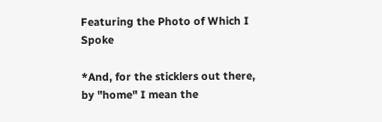Featuring the Photo of Which I Spoke

*And, for the sticklers out there, by "home" I mean the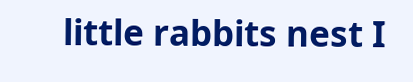little rabbits nest I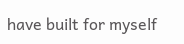have built for myself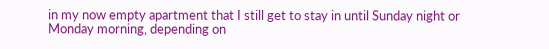in my now empty apartment that I still get to stay in until Sunday night or Monday morning, depending on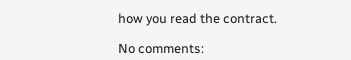how you read the contract.

No comments: